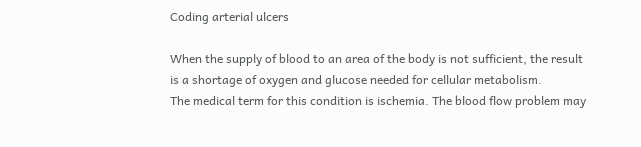Coding arterial ulcers

When the supply of blood to an area of the body is not sufficient, the result is a shortage of oxygen and glucose needed for cellular metabolism.
The medical term for this condition is ischemia. The blood flow problem may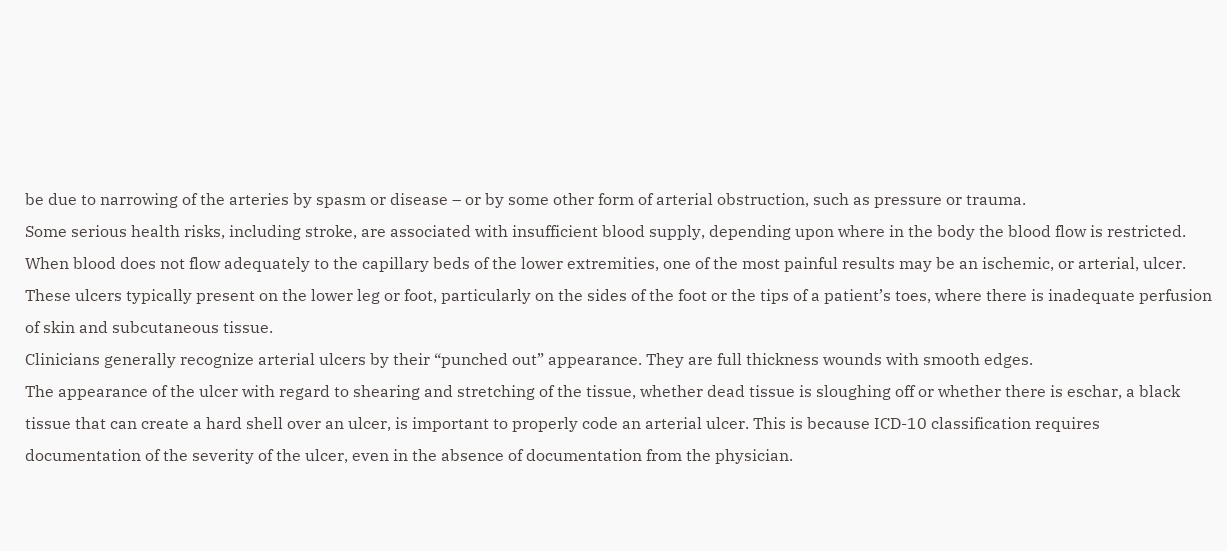be due to narrowing of the arteries by spasm or disease – or by some other form of arterial obstruction, such as pressure or trauma.
Some serious health risks, including stroke, are associated with insufficient blood supply, depending upon where in the body the blood flow is restricted.
When blood does not flow adequately to the capillary beds of the lower extremities, one of the most painful results may be an ischemic, or arterial, ulcer.
These ulcers typically present on the lower leg or foot, particularly on the sides of the foot or the tips of a patient’s toes, where there is inadequate perfusion of skin and subcutaneous tissue.
Clinicians generally recognize arterial ulcers by their “punched out” appearance. They are full thickness wounds with smooth edges.
The appearance of the ulcer with regard to shearing and stretching of the tissue, whether dead tissue is sloughing off or whether there is eschar, a black tissue that can create a hard shell over an ulcer, is important to properly code an arterial ulcer. This is because ICD-10 classification requires documentation of the severity of the ulcer, even in the absence of documentation from the physician.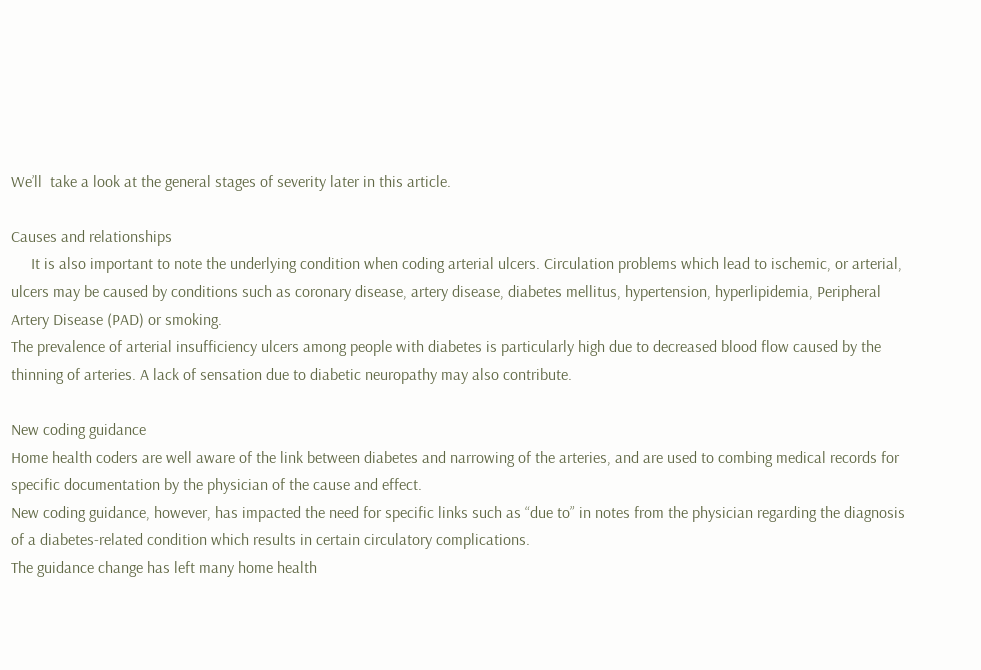We’ll  take a look at the general stages of severity later in this article.

Causes and relationships
     It is also important to note the underlying condition when coding arterial ulcers. Circulation problems which lead to ischemic, or arterial, ulcers may be caused by conditions such as coronary disease, artery disease, diabetes mellitus, hypertension, hyperlipidemia, Peripheral Artery Disease (PAD) or smoking.
The prevalence of arterial insufficiency ulcers among people with diabetes is particularly high due to decreased blood flow caused by the thinning of arteries. A lack of sensation due to diabetic neuropathy may also contribute.

New coding guidance
Home health coders are well aware of the link between diabetes and narrowing of the arteries, and are used to combing medical records for specific documentation by the physician of the cause and effect.
New coding guidance, however, has impacted the need for specific links such as “due to” in notes from the physician regarding the diagnosis of a diabetes-related condition which results in certain circulatory complications.
The guidance change has left many home health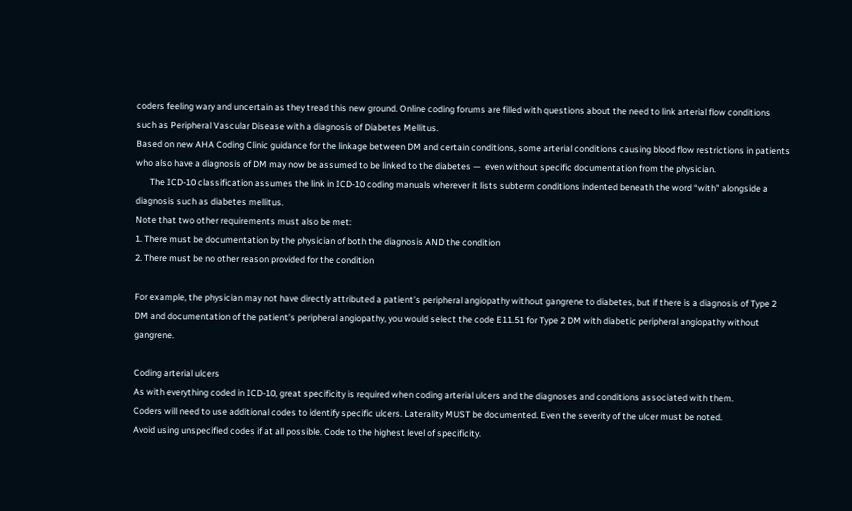coders feeling wary and uncertain as they tread this new ground. Online coding forums are filled with questions about the need to link arterial flow conditions such as Peripheral Vascular Disease with a diagnosis of Diabetes Mellitus.
Based on new AHA Coding Clinic guidance for the linkage between DM and certain conditions, some arterial conditions causing blood flow restrictions in patients who also have a diagnosis of DM may now be assumed to be linked to the diabetes —  even without specific documentation from the physician.
       The ICD-10 classification assumes the link in ICD-10 coding manuals wherever it lists subterm conditions indented beneath the word “with” alongside a diagnosis such as diabetes mellitus.
Note that two other requirements must also be met:
1. There must be documentation by the physician of both the diagnosis AND the condition
2. There must be no other reason provided for the condition

For example, the physician may not have directly attributed a patient’s peripheral angiopathy without gangrene to diabetes, but if there is a diagnosis of Type 2 DM and documentation of the patient’s peripheral angiopathy, you would select the code E11.51 for Type 2 DM with diabetic peripheral angiopathy without gangrene.

Coding arterial ulcers
As with everything coded in ICD-10, great specificity is required when coding arterial ulcers and the diagnoses and conditions associated with them.
Coders will need to use additional codes to identify specific ulcers. Laterality MUST be documented. Even the severity of the ulcer must be noted.
Avoid using unspecified codes if at all possible. Code to the highest level of specificity.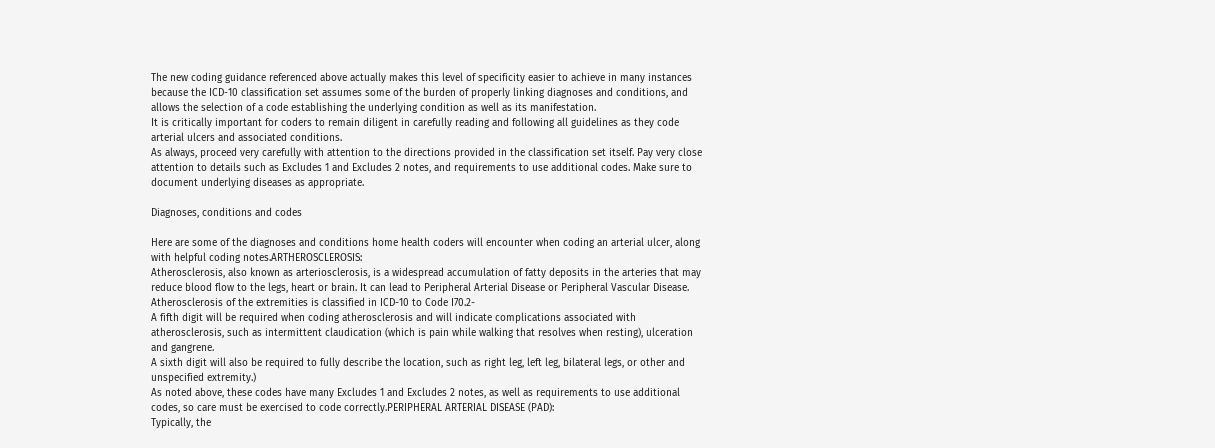The new coding guidance referenced above actually makes this level of specificity easier to achieve in many instances because the ICD-10 classification set assumes some of the burden of properly linking diagnoses and conditions, and allows the selection of a code establishing the underlying condition as well as its manifestation.
It is critically important for coders to remain diligent in carefully reading and following all guidelines as they code arterial ulcers and associated conditions.
As always, proceed very carefully with attention to the directions provided in the classification set itself. Pay very close attention to details such as Excludes 1 and Excludes 2 notes, and requirements to use additional codes. Make sure to document underlying diseases as appropriate.

Diagnoses, conditions and codes

Here are some of the diagnoses and conditions home health coders will encounter when coding an arterial ulcer, along with helpful coding notes.ARTHEROSCLEROSIS:
Atherosclerosis, also known as arteriosclerosis, is a widespread accumulation of fatty deposits in the arteries that may reduce blood flow to the legs, heart or brain. It can lead to Peripheral Arterial Disease or Peripheral Vascular Disease.
Atherosclerosis of the extremities is classified in ICD-10 to Code I70.2-
A fifth digit will be required when coding atherosclerosis and will indicate complications associated with atherosclerosis, such as intermittent claudication (which is pain while walking that resolves when resting), ulceration and gangrene.
A sixth digit will also be required to fully describe the location, such as right leg, left leg, bilateral legs, or other and unspecified extremity.)
As noted above, these codes have many Excludes 1 and Excludes 2 notes, as well as requirements to use additional codes, so care must be exercised to code correctly.PERIPHERAL ARTERIAL DISEASE (PAD):
Typically, the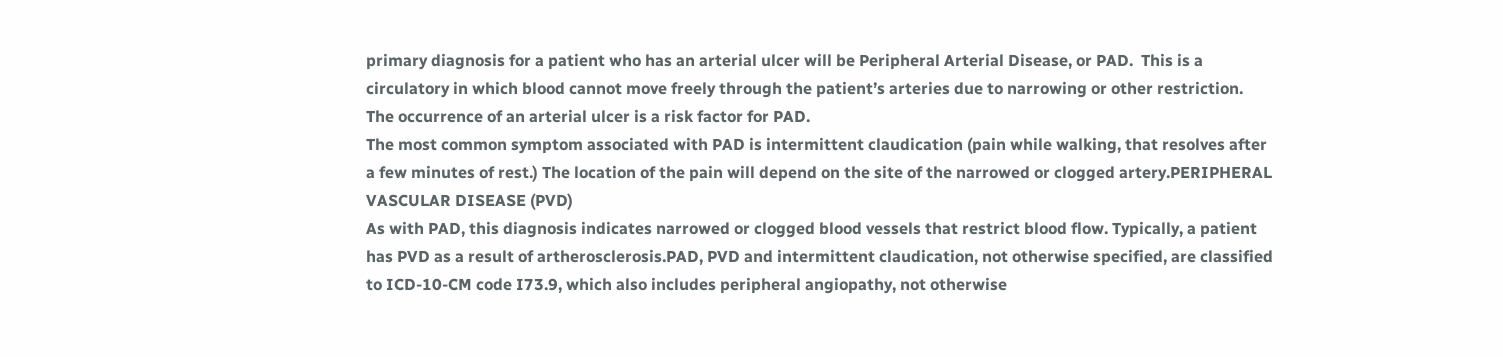primary diagnosis for a patient who has an arterial ulcer will be Peripheral Arterial Disease, or PAD.  This is a circulatory in which blood cannot move freely through the patient’s arteries due to narrowing or other restriction. The occurrence of an arterial ulcer is a risk factor for PAD.
The most common symptom associated with PAD is intermittent claudication (pain while walking, that resolves after a few minutes of rest.) The location of the pain will depend on the site of the narrowed or clogged artery.PERIPHERAL VASCULAR DISEASE (PVD)
As with PAD, this diagnosis indicates narrowed or clogged blood vessels that restrict blood flow. Typically, a patient has PVD as a result of artherosclerosis.PAD, PVD and intermittent claudication, not otherwise specified, are classified to ICD-10-CM code I73.9, which also includes peripheral angiopathy, not otherwise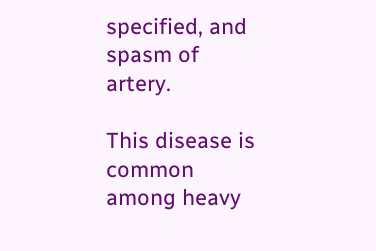specified, and spasm of artery.

This disease is common among heavy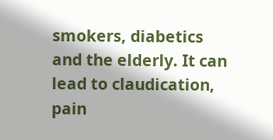smokers, diabetics and the elderly. It can lead to claudication, pain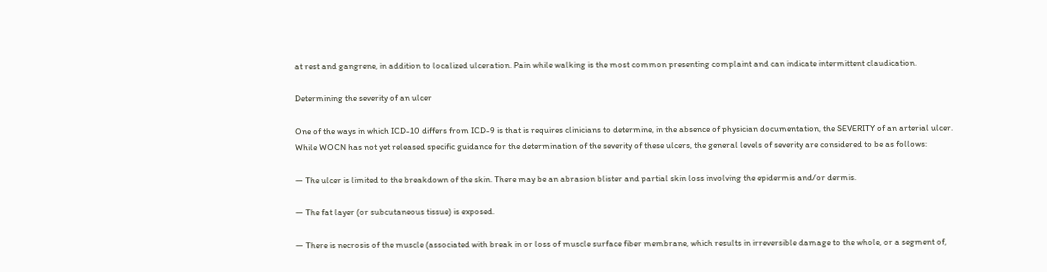at rest and gangrene, in addition to localized ulceration. Pain while walking is the most common presenting complaint and can indicate intermittent claudication.

Determining the severity of an ulcer

One of the ways in which ICD-10 differs from ICD-9 is that is requires clinicians to determine, in the absence of physician documentation, the SEVERITY of an arterial ulcer.
While WOCN has not yet released specific guidance for the determination of the severity of these ulcers, the general levels of severity are considered to be as follows:

— The ulcer is limited to the breakdown of the skin. There may be an abrasion blister and partial skin loss involving the epidermis and/or dermis.

— The fat layer (or subcutaneous tissue) is exposed.

— There is necrosis of the muscle (associated with break in or loss of muscle surface fiber membrane, which results in irreversible damage to the whole, or a segment of,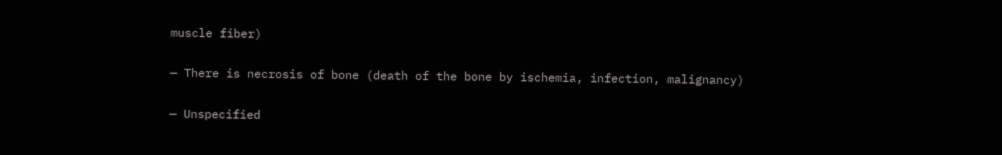muscle fiber)

— There is necrosis of bone (death of the bone by ischemia, infection, malignancy)

— Unspecified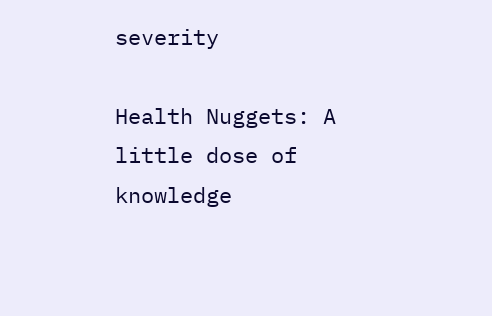severity

Health Nuggets: A little dose of knowledge